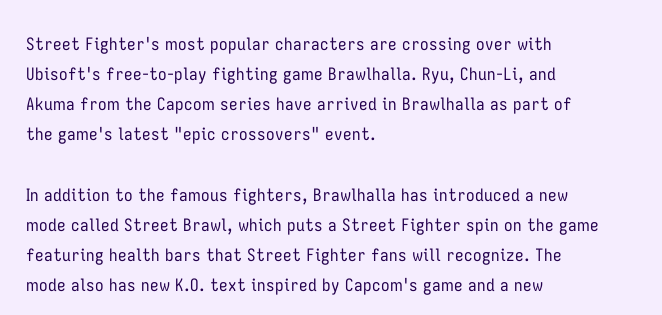Street Fighter's most popular characters are crossing over with Ubisoft's free-to-play fighting game Brawlhalla. Ryu, Chun-Li, and Akuma from the Capcom series have arrived in Brawlhalla as part of the game's latest "epic crossovers" event.

In addition to the famous fighters, Brawlhalla has introduced a new mode called Street Brawl, which puts a Street Fighter spin on the game featuring health bars that Street Fighter fans will recognize. The mode also has new K.O. text inspired by Capcom's game and a new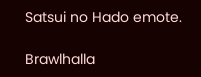Satsui no Hado emote.

Brawlhalla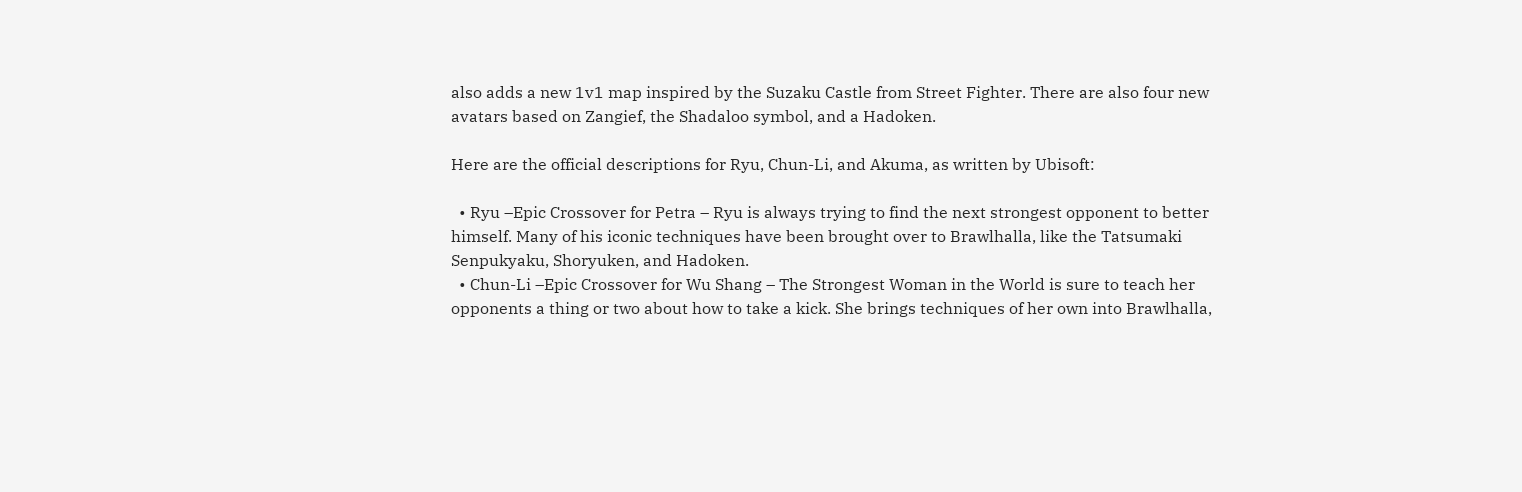also adds a new 1v1 map inspired by the Suzaku Castle from Street Fighter. There are also four new avatars based on Zangief, the Shadaloo symbol, and a Hadoken.

Here are the official descriptions for Ryu, Chun-Li, and Akuma, as written by Ubisoft:

  • Ryu –Epic Crossover for Petra – Ryu is always trying to find the next strongest opponent to better himself. Many of his iconic techniques have been brought over to Brawlhalla, like the Tatsumaki Senpukyaku, Shoryuken, and Hadoken.
  • Chun-Li –Epic Crossover for Wu Shang – The Strongest Woman in the World is sure to teach her opponents a thing or two about how to take a kick. She brings techniques of her own into Brawlhalla,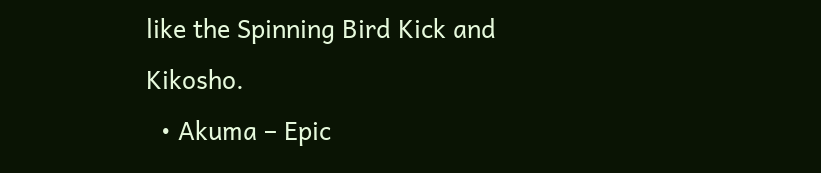like the Spinning Bird Kick and Kikosho.
  • Akuma – Epic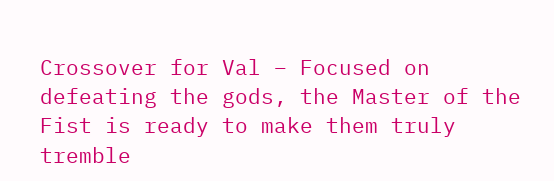Crossover for Val – Focused on defeating the gods, the Master of the Fist is ready to make them truly tremble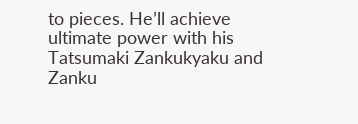to pieces. He’ll achieve ultimate power with his Tatsumaki Zankukyaku and Zanku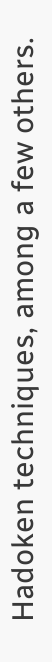Hadoken techniques, among a few others.